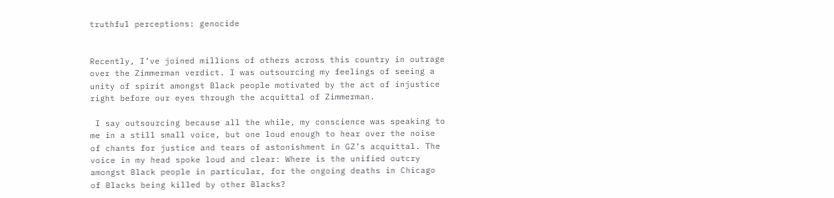truthful perceptions: genocide


Recently, I’ve joined millions of others across this country in outrage over the Zimmerman verdict. I was outsourcing my feelings of seeing a unity of spirit amongst Black people motivated by the act of injustice right before our eyes through the acquittal of Zimmerman.

 I say outsourcing because all the while, my conscience was speaking to me in a still small voice, but one loud enough to hear over the noise of chants for justice and tears of astonishment in GZ’s acquittal. The voice in my head spoke loud and clear: Where is the unified outcry amongst Black people in particular, for the ongoing deaths in Chicago of Blacks being killed by other Blacks?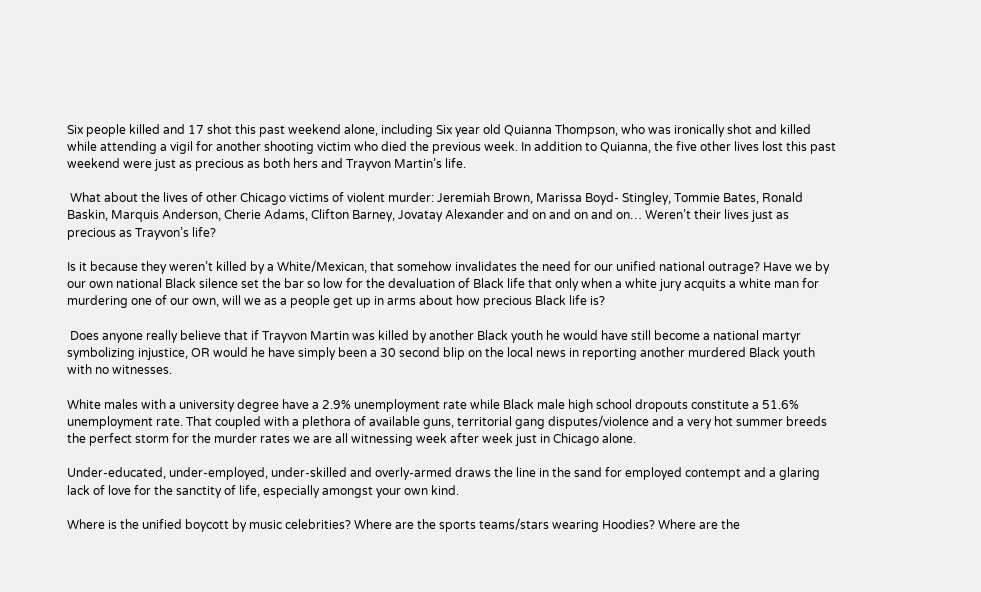Six people killed and 17 shot this past weekend alone, including Six year old Quianna Thompson, who was ironically shot and killed while attending a vigil for another shooting victim who died the previous week. In addition to Quianna, the five other lives lost this past weekend were just as precious as both hers and Trayvon Martin’s life.

 What about the lives of other Chicago victims of violent murder: Jeremiah Brown, Marissa Boyd- Stingley, Tommie Bates, Ronald Baskin, Marquis Anderson, Cherie Adams, Clifton Barney, Jovatay Alexander and on and on and on… Weren’t their lives just as precious as Trayvon’s life?

Is it because they weren’t killed by a White/Mexican, that somehow invalidates the need for our unified national outrage? Have we by our own national Black silence set the bar so low for the devaluation of Black life that only when a white jury acquits a white man for murdering one of our own, will we as a people get up in arms about how precious Black life is?

 Does anyone really believe that if Trayvon Martin was killed by another Black youth he would have still become a national martyr symbolizing injustice, OR would he have simply been a 30 second blip on the local news in reporting another murdered Black youth with no witnesses.

White males with a university degree have a 2.9% unemployment rate while Black male high school dropouts constitute a 51.6% unemployment rate. That coupled with a plethora of available guns, territorial gang disputes/violence and a very hot summer breeds the perfect storm for the murder rates we are all witnessing week after week just in Chicago alone.

Under-educated, under-employed, under-skilled and overly-armed draws the line in the sand for employed contempt and a glaring lack of love for the sanctity of life, especially amongst your own kind.

Where is the unified boycott by music celebrities? Where are the sports teams/stars wearing Hoodies? Where are the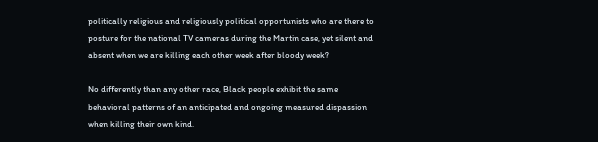politically religious and religiously political opportunists who are there to posture for the national TV cameras during the Martin case, yet silent and absent when we are killing each other week after bloody week?

No differently than any other race, Black people exhibit the same behavioral patterns of an anticipated and ongoing measured dispassion when killing their own kind.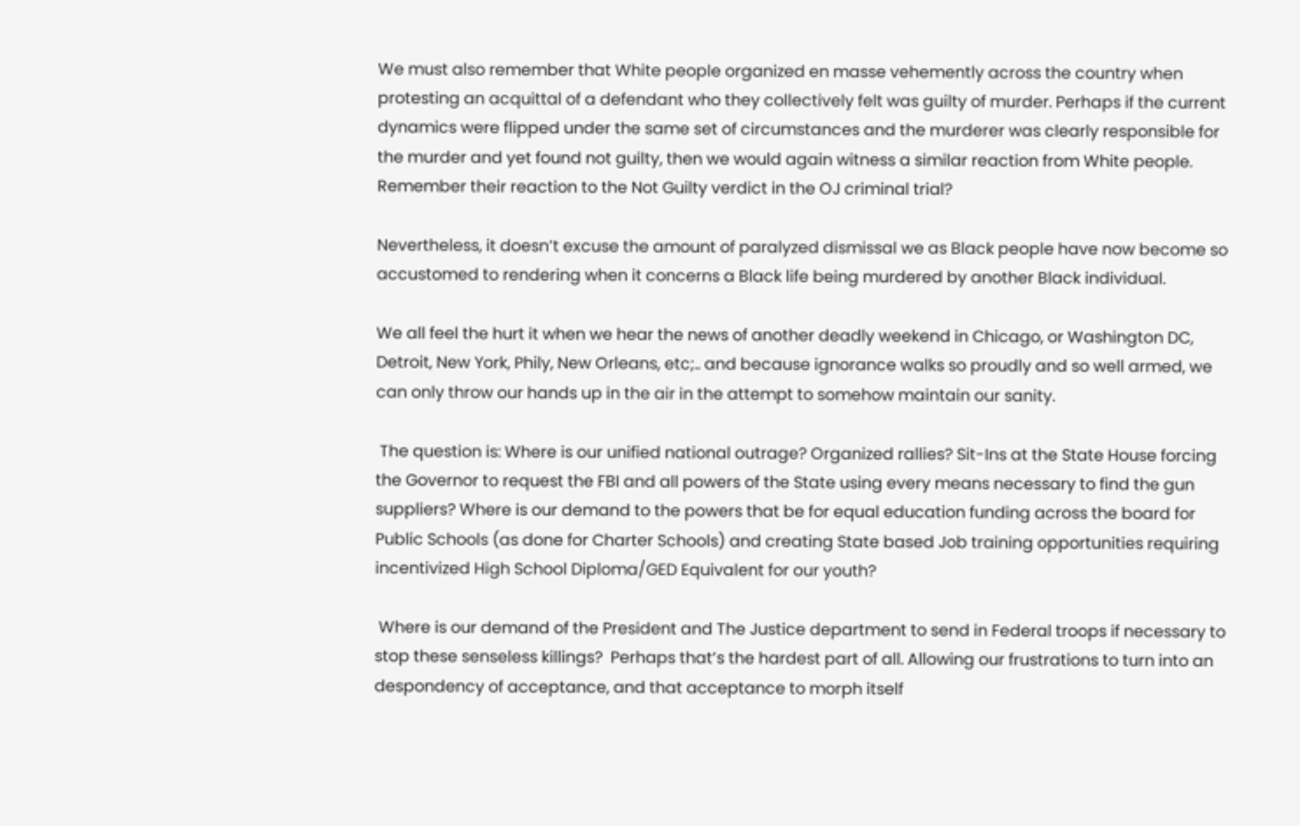We must also remember that White people organized en masse vehemently across the country when protesting an acquittal of a defendant who they collectively felt was guilty of murder. Perhaps if the current dynamics were flipped under the same set of circumstances and the murderer was clearly responsible for the murder and yet found not guilty, then we would again witness a similar reaction from White people. Remember their reaction to the Not Guilty verdict in the OJ criminal trial?

Nevertheless, it doesn’t excuse the amount of paralyzed dismissal we as Black people have now become so accustomed to rendering when it concerns a Black life being murdered by another Black individual.

We all feel the hurt it when we hear the news of another deadly weekend in Chicago, or Washington DC, Detroit, New York, Phily, New Orleans, etc;.. and because ignorance walks so proudly and so well armed, we can only throw our hands up in the air in the attempt to somehow maintain our sanity.

 The question is: Where is our unified national outrage? Organized rallies? Sit-Ins at the State House forcing the Governor to request the FBI and all powers of the State using every means necessary to find the gun suppliers? Where is our demand to the powers that be for equal education funding across the board for Public Schools (as done for Charter Schools) and creating State based Job training opportunities requiring incentivized High School Diploma/GED Equivalent for our youth?

 Where is our demand of the President and The Justice department to send in Federal troops if necessary to stop these senseless killings?  Perhaps that’s the hardest part of all. Allowing our frustrations to turn into an despondency of acceptance, and that acceptance to morph itself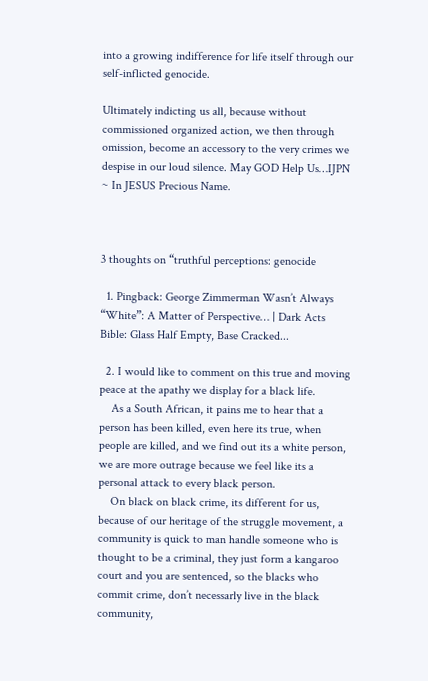into a growing indifference for life itself through our self-inflicted genocide.

Ultimately indicting us all, because without commissioned organized action, we then through omission, become an accessory to the very crimes we despise in our loud silence. May GOD Help Us…IJPN ~ In JESUS Precious Name.



3 thoughts on “truthful perceptions: genocide

  1. Pingback: George Zimmerman Wasn’t Always “White”: A Matter of Perspective… | Dark Acts Bible: Glass Half Empty, Base Cracked...

  2. I would like to comment on this true and moving peace at the apathy we display for a black life.
    As a South African, it pains me to hear that a person has been killed, even here its true, when people are killed, and we find out its a white person, we are more outrage because we feel like its a personal attack to every black person.
    On black on black crime, its different for us, because of our heritage of the struggle movement, a community is quick to man handle someone who is thought to be a criminal, they just form a kangaroo court and you are sentenced, so the blacks who commit crime, don’t necessarly live in the black community,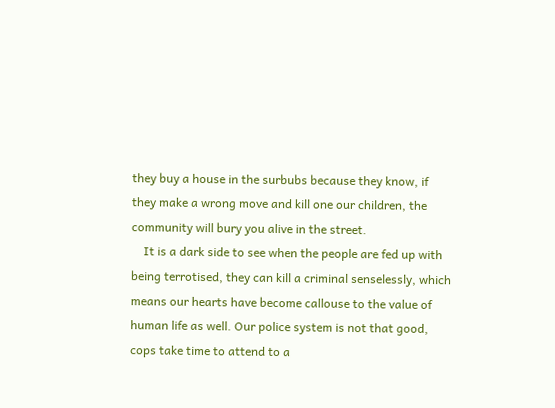they buy a house in the surbubs because they know, if they make a wrong move and kill one our children, the community will bury you alive in the street.
    It is a dark side to see when the people are fed up with being terrotised, they can kill a criminal senselessly, which means our hearts have become callouse to the value of human life as well. Our police system is not that good, cops take time to attend to a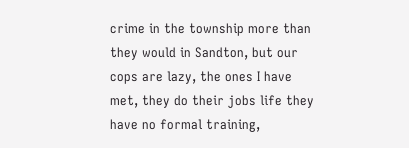crime in the township more than they would in Sandton, but our cops are lazy, the ones I have met, they do their jobs life they have no formal training,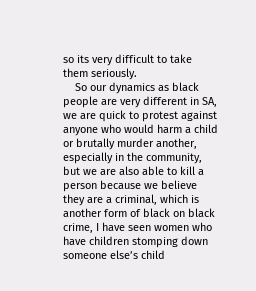so its very difficult to take them seriously.
    So our dynamics as black people are very different in SA, we are quick to protest against anyone who would harm a child or brutally murder another, especially in the community, but we are also able to kill a person because we believe they are a criminal, which is another form of black on black crime, I have seen women who have children stomping down someone else’s child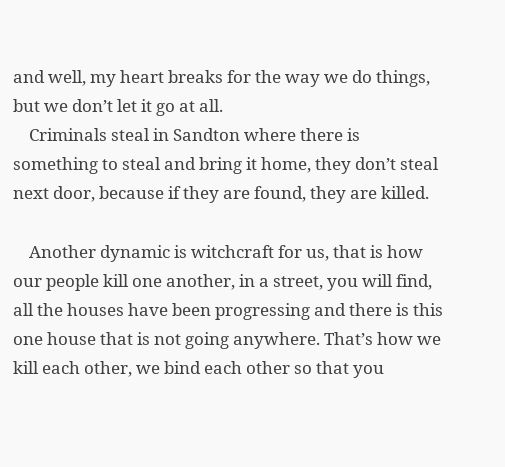and well, my heart breaks for the way we do things, but we don’t let it go at all.
    Criminals steal in Sandton where there is something to steal and bring it home, they don’t steal next door, because if they are found, they are killed.

    Another dynamic is witchcraft for us, that is how our people kill one another, in a street, you will find, all the houses have been progressing and there is this one house that is not going anywhere. That’s how we kill each other, we bind each other so that you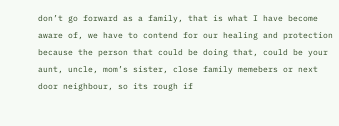don’t go forward as a family, that is what I have become aware of, we have to contend for our healing and protection because the person that could be doing that, could be your aunt, uncle, mom’s sister, close family memebers or next door neighbour, so its rough if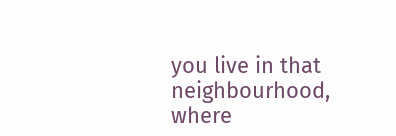you live in that neighbourhood, where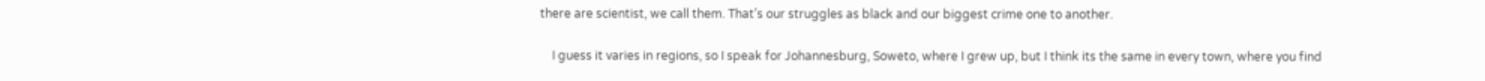there are scientist, we call them. That’s our struggles as black and our biggest crime one to another.

    I guess it varies in regions, so I speak for Johannesburg, Soweto, where I grew up, but I think its the same in every town, where you find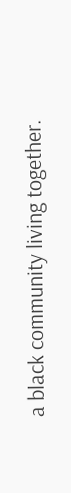a black community living together.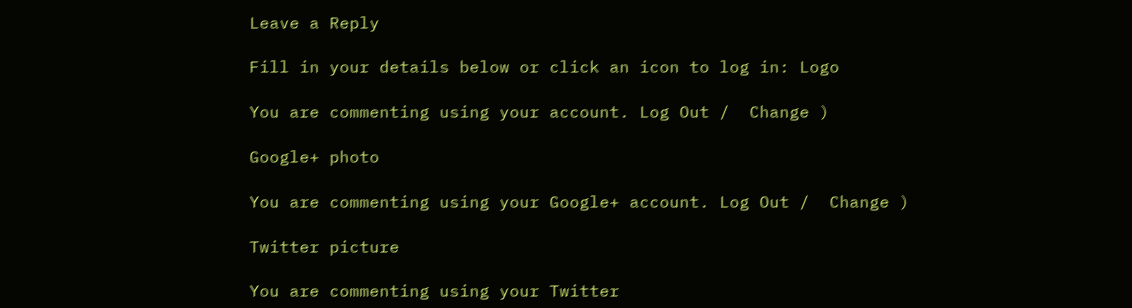Leave a Reply

Fill in your details below or click an icon to log in: Logo

You are commenting using your account. Log Out /  Change )

Google+ photo

You are commenting using your Google+ account. Log Out /  Change )

Twitter picture

You are commenting using your Twitter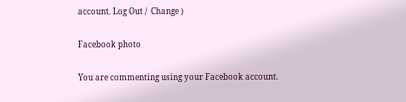account. Log Out /  Change )

Facebook photo

You are commenting using your Facebook account.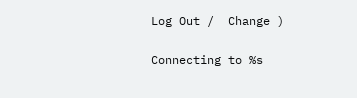Log Out /  Change )


Connecting to %s